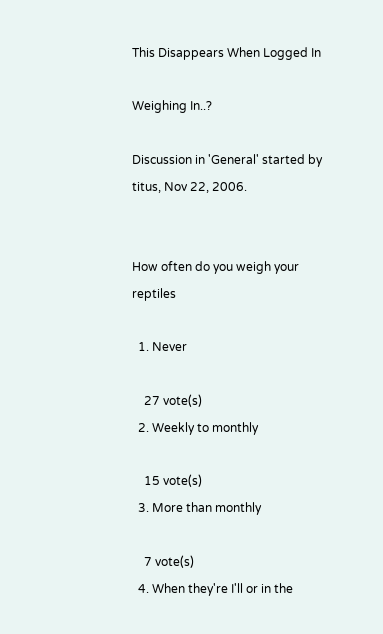This Disappears When Logged In

Weighing In..?

Discussion in 'General' started by titus, Nov 22, 2006.


How often do you weigh your reptiles

  1. Never

    27 vote(s)
  2. Weekly to monthly

    15 vote(s)
  3. More than monthly

    7 vote(s)
  4. When they're I'll or in the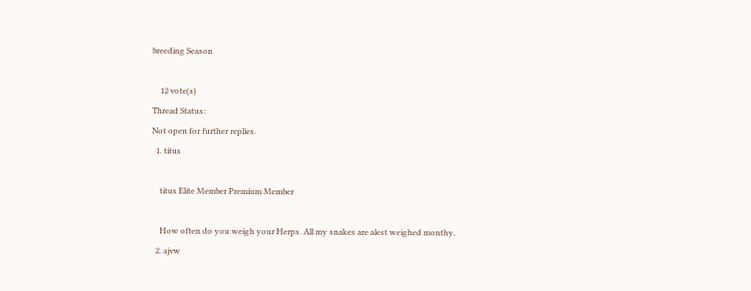breeding Season

    12 vote(s)
Thread Status:
Not open for further replies.
  1. titus

    titus Elite Member Premium Member

    How often do you weigh your Herps. All my snakes are alest weighed monthy.
  2. ajvw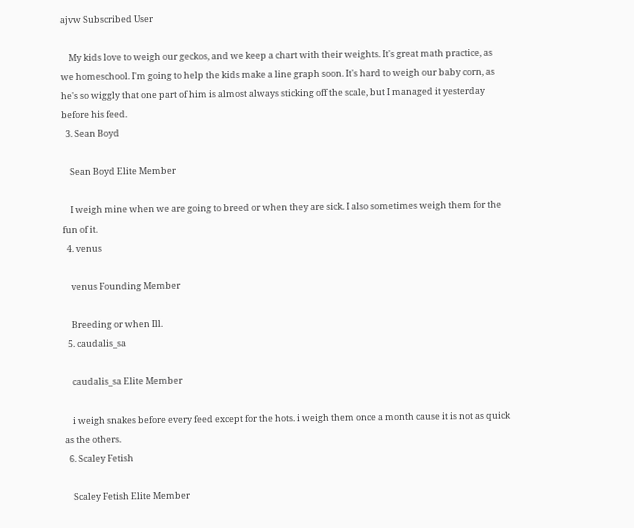ajvw Subscribed User

    My kids love to weigh our geckos, and we keep a chart with their weights. It's great math practice, as we homeschool. I'm going to help the kids make a line graph soon. It's hard to weigh our baby corn, as he's so wiggly that one part of him is almost always sticking off the scale, but I managed it yesterday before his feed.
  3. Sean Boyd

    Sean Boyd Elite Member

    I weigh mine when we are going to breed or when they are sick. I also sometimes weigh them for the fun of it.
  4. venus

    venus Founding Member

    Breeding or when Ill.
  5. caudalis_sa

    caudalis_sa Elite Member

    i weigh snakes before every feed except for the hots. i weigh them once a month cause it is not as quick as the others.
  6. Scaley Fetish

    Scaley Fetish Elite Member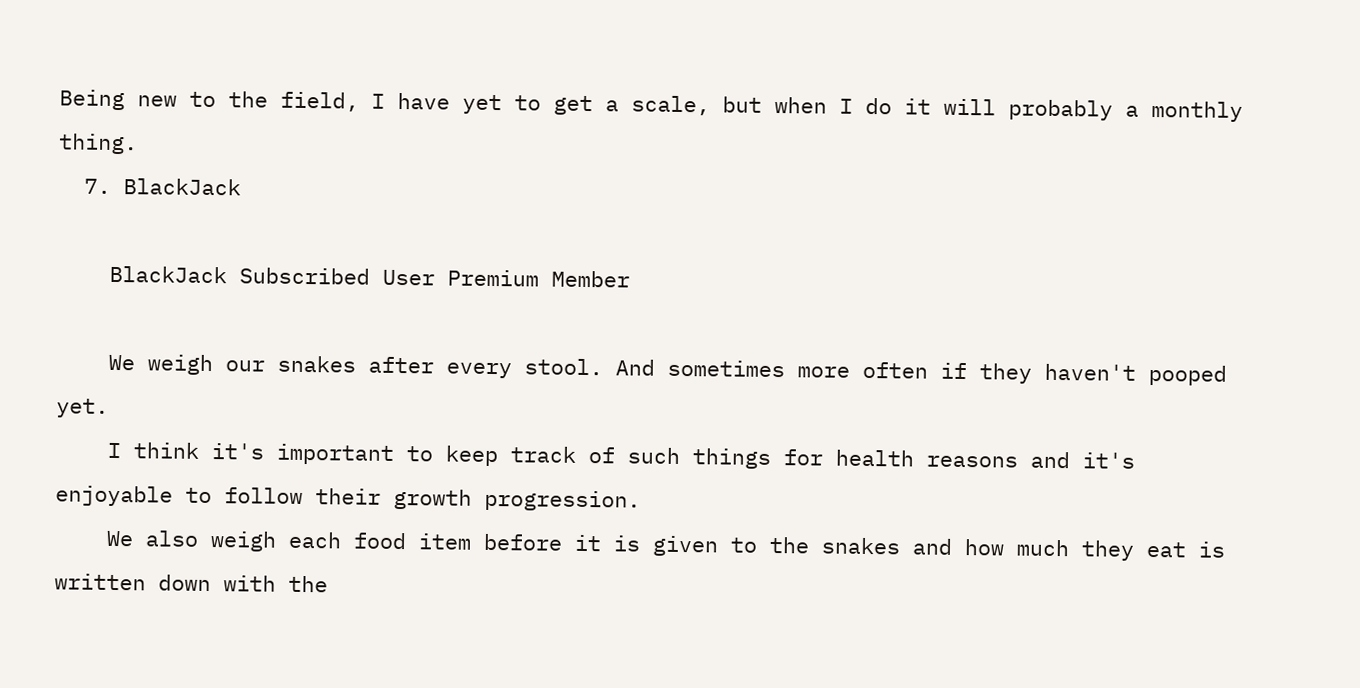Being new to the field, I have yet to get a scale, but when I do it will probably a monthly thing.
  7. BlackJack

    BlackJack Subscribed User Premium Member

    We weigh our snakes after every stool. And sometimes more often if they haven't pooped yet.
    I think it's important to keep track of such things for health reasons and it's enjoyable to follow their growth progression.
    We also weigh each food item before it is given to the snakes and how much they eat is written down with the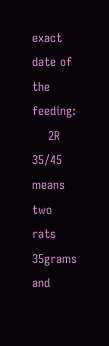exact date of the feeding:
    2R 35/45 means two rats 35grams and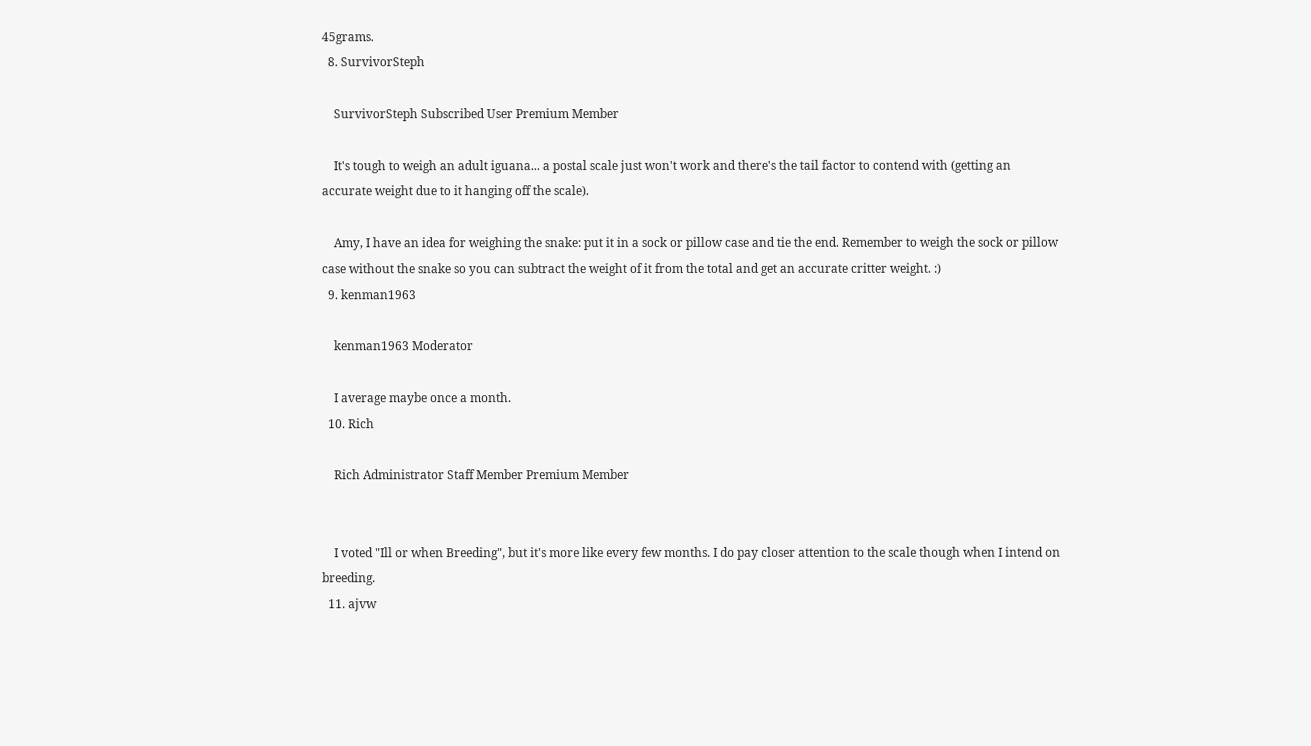45grams.
  8. SurvivorSteph

    SurvivorSteph Subscribed User Premium Member

    It's tough to weigh an adult iguana... a postal scale just won't work and there's the tail factor to contend with (getting an accurate weight due to it hanging off the scale).

    Amy, I have an idea for weighing the snake: put it in a sock or pillow case and tie the end. Remember to weigh the sock or pillow case without the snake so you can subtract the weight of it from the total and get an accurate critter weight. :)
  9. kenman1963

    kenman1963 Moderator

    I average maybe once a month.
  10. Rich

    Rich Administrator Staff Member Premium Member


    I voted "Ill or when Breeding", but it's more like every few months. I do pay closer attention to the scale though when I intend on breeding.
  11. ajvw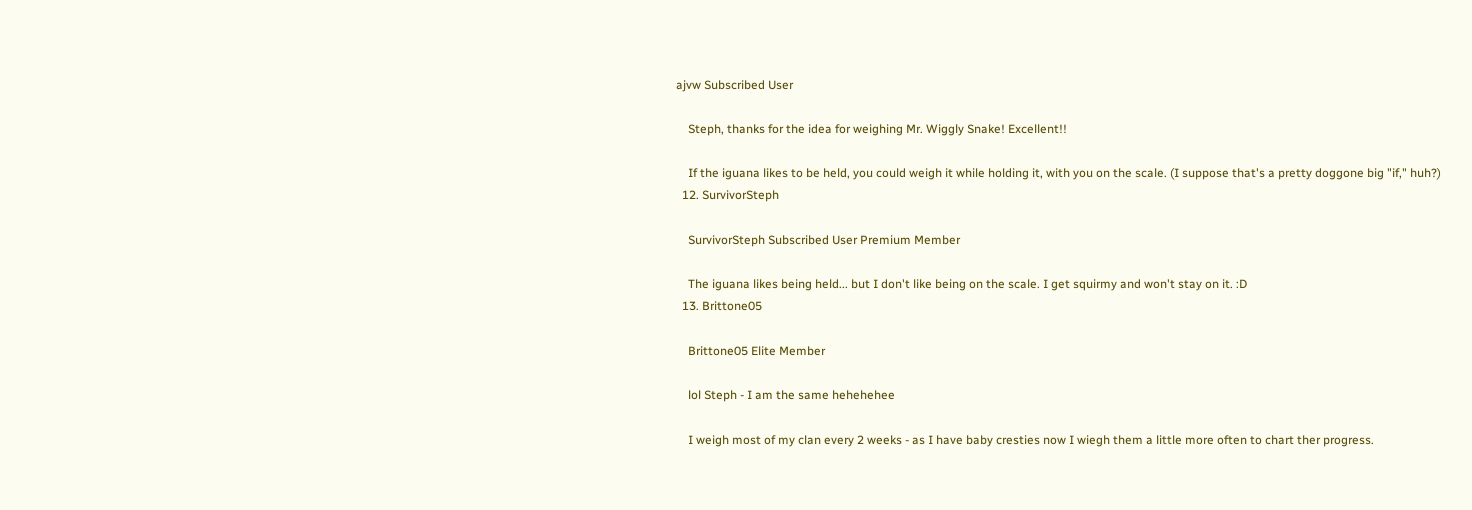ajvw Subscribed User

    Steph, thanks for the idea for weighing Mr. Wiggly Snake! Excellent!!

    If the iguana likes to be held, you could weigh it while holding it, with you on the scale. (I suppose that's a pretty doggone big "if," huh?)
  12. SurvivorSteph

    SurvivorSteph Subscribed User Premium Member

    The iguana likes being held... but I don't like being on the scale. I get squirmy and won't stay on it. :D
  13. Brittone05

    Brittone05 Elite Member

    lol Steph - I am the same hehehehee

    I weigh most of my clan every 2 weeks - as I have baby cresties now I wiegh them a little more often to chart ther progress.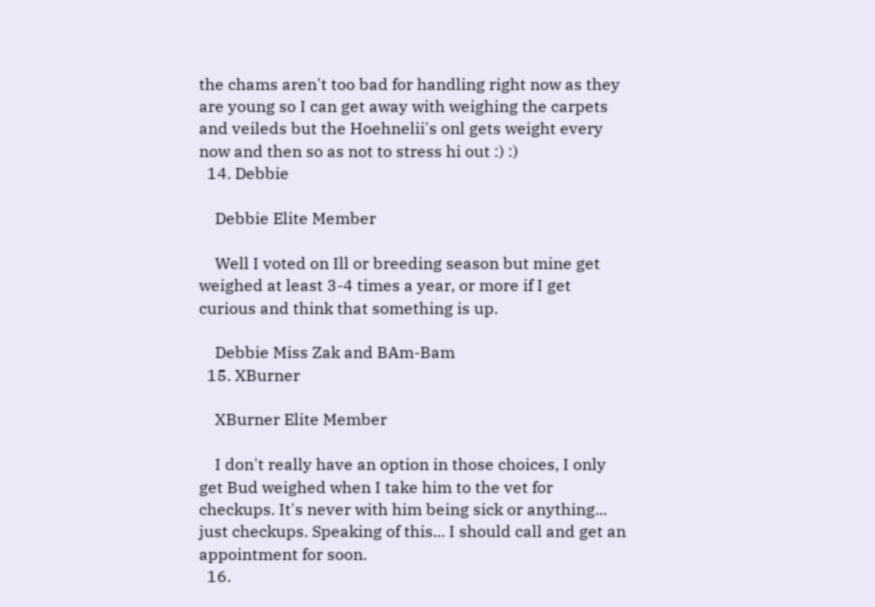the chams aren't too bad for handling right now as they are young so I can get away with weighing the carpets and veileds but the Hoehnelii's onl gets weight every now and then so as not to stress hi out :) :)
  14. Debbie

    Debbie Elite Member

    Well I voted on Ill or breeding season but mine get weighed at least 3-4 times a year, or more if I get curious and think that something is up.

    Debbie Miss Zak and BAm-Bam
  15. XBurner

    XBurner Elite Member

    I don't really have an option in those choices, I only get Bud weighed when I take him to the vet for checkups. It's never with him being sick or anything... just checkups. Speaking of this... I should call and get an appointment for soon.
  16.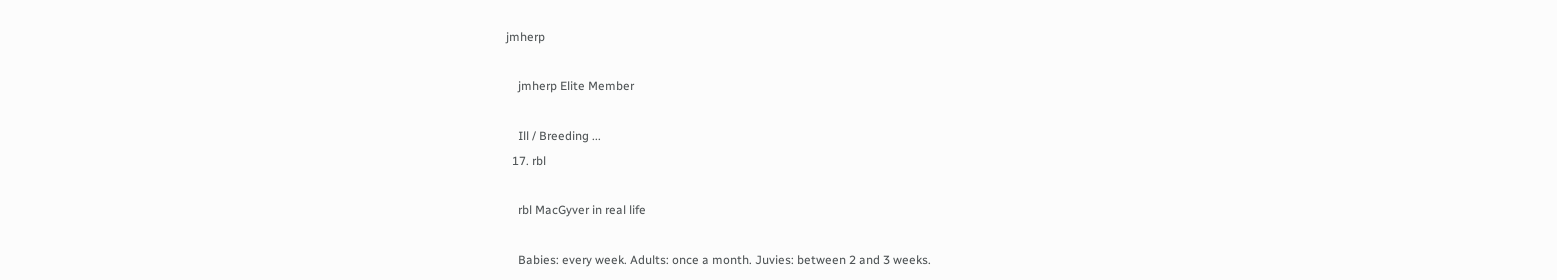jmherp

    jmherp Elite Member

    Ill / Breeding ...
  17. rbl

    rbl MacGyver in real life

    Babies: every week. Adults: once a month. Juvies: between 2 and 3 weeks.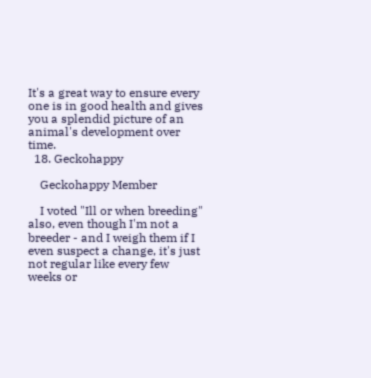It's a great way to ensure every one is in good health and gives you a splendid picture of an animal's development over time.
  18. Geckohappy

    Geckohappy Member

    I voted "Ill or when breeding" also, even though I'm not a breeder - and I weigh them if I even suspect a change, it's just not regular like every few weeks or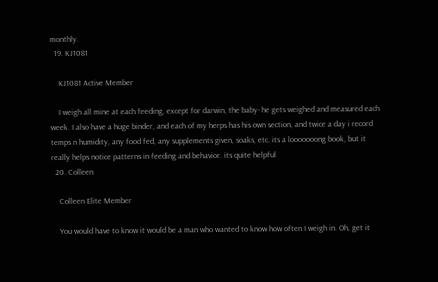monthly.
  19. KJ1081

    KJ1081 Active Member

    I weigh all mine at each feeding, except for darwin, the baby- he gets weighed and measured each week. I also have a huge binder, and each of my herps has his own section, and twice a day i record temps n humidity, any food fed, any supplements given, soaks, etc. its a looooooong book, but it really helps notice patterns in feeding and behavior. its quite helpful
  20. Colleen

    Colleen Elite Member

    You would have to know it would be a man who wanted to know how often I weigh in. Oh, get it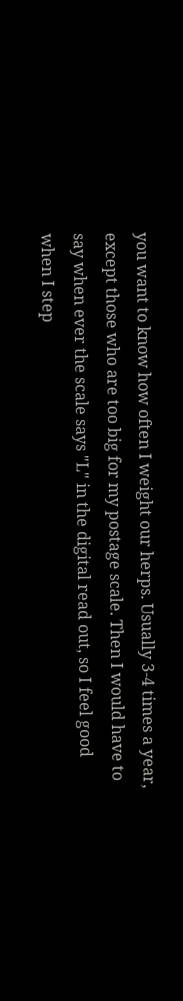you want to know how often I weight our herps. Usually 3-4 times a year, except those who are too big for my postage scale. Then I would have to say when ever the scale says "L" in the digital read out, so I feel good when I step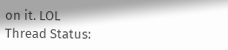on it. LOL
Thread Status: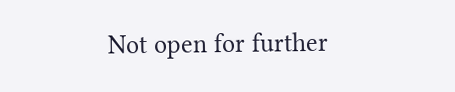Not open for further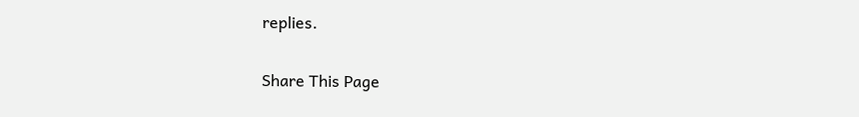replies.

Share This Page